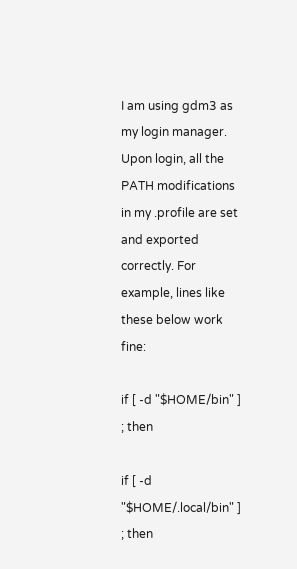I am using gdm3 as my login manager. Upon login, all the PATH modifications in my .profile are set and exported correctly. For example, lines like these below work fine:

if [ -d "$HOME/bin" ] ; then

if [ -d "$HOME/.local/bin" ] ; then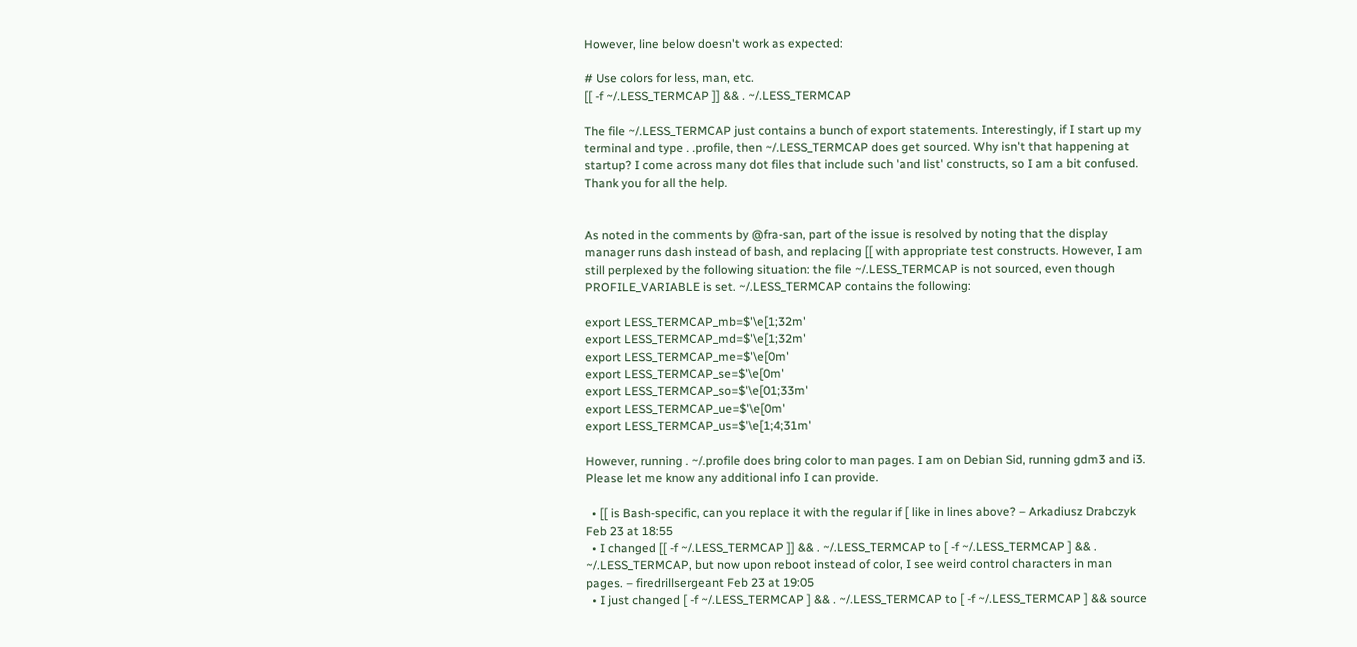However, line below doesn't work as expected:

# Use colors for less, man, etc.
[[ -f ~/.LESS_TERMCAP ]] && . ~/.LESS_TERMCAP

The file ~/.LESS_TERMCAP just contains a bunch of export statements. Interestingly, if I start up my terminal and type . .profile, then ~/.LESS_TERMCAP does get sourced. Why isn't that happening at startup? I come across many dot files that include such 'and list' constructs, so I am a bit confused. Thank you for all the help.


As noted in the comments by @fra-san, part of the issue is resolved by noting that the display manager runs dash instead of bash, and replacing [[ with appropriate test constructs. However, I am still perplexed by the following situation: the file ~/.LESS_TERMCAP is not sourced, even though PROFILE_VARIABLE is set. ~/.LESS_TERMCAP contains the following:

export LESS_TERMCAP_mb=$'\e[1;32m'
export LESS_TERMCAP_md=$'\e[1;32m'
export LESS_TERMCAP_me=$'\e[0m'
export LESS_TERMCAP_se=$'\e[0m'
export LESS_TERMCAP_so=$'\e[01;33m'
export LESS_TERMCAP_ue=$'\e[0m'
export LESS_TERMCAP_us=$'\e[1;4;31m'

However, running . ~/.profile does bring color to man pages. I am on Debian Sid, running gdm3 and i3. Please let me know any additional info I can provide.

  • [[ is Bash-specific, can you replace it with the regular if [ like in lines above? – Arkadiusz Drabczyk Feb 23 at 18:55
  • I changed [[ -f ~/.LESS_TERMCAP ]] && . ~/.LESS_TERMCAP to [ -f ~/.LESS_TERMCAP ] && . ~/.LESS_TERMCAP, but now upon reboot instead of color, I see weird control characters in man pages. – firedrillsergeant Feb 23 at 19:05
  • I just changed [ -f ~/.LESS_TERMCAP ] && . ~/.LESS_TERMCAP to [ -f ~/.LESS_TERMCAP ] && source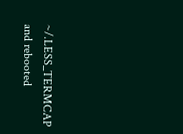~/.LESS_TERMCAP and rebooted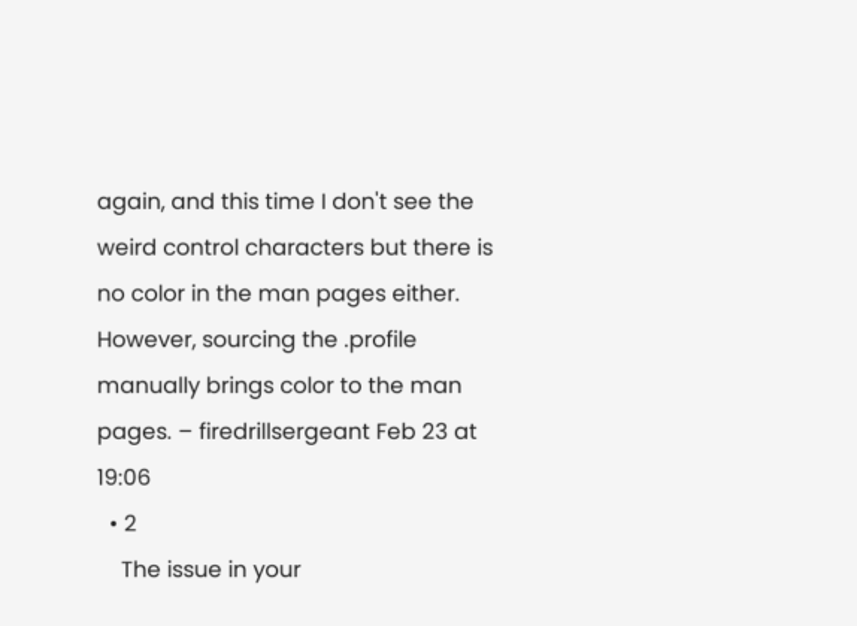again, and this time I don't see the weird control characters but there is no color in the man pages either. However, sourcing the .profile manually brings color to the man pages. – firedrillsergeant Feb 23 at 19:06
  • 2
    The issue in your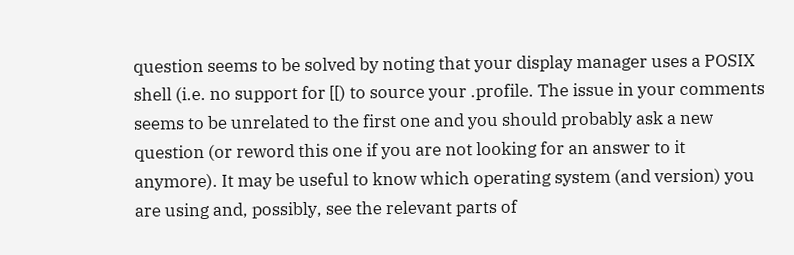question seems to be solved by noting that your display manager uses a POSIX shell (i.e. no support for [[) to source your .profile. The issue in your comments seems to be unrelated to the first one and you should probably ask a new question (or reword this one if you are not looking for an answer to it anymore). It may be useful to know which operating system (and version) you are using and, possibly, see the relevant parts of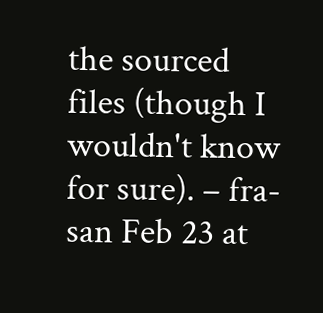the sourced files (though I wouldn't know for sure). – fra-san Feb 23 at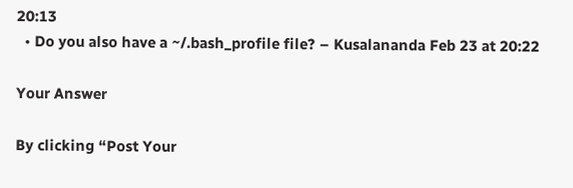20:13
  • Do you also have a ~/.bash_profile file? – Kusalananda Feb 23 at 20:22

Your Answer

By clicking “Post Your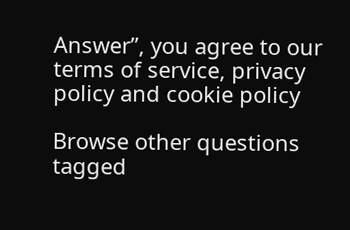Answer”, you agree to our terms of service, privacy policy and cookie policy

Browse other questions tagged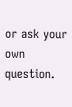or ask your own question.